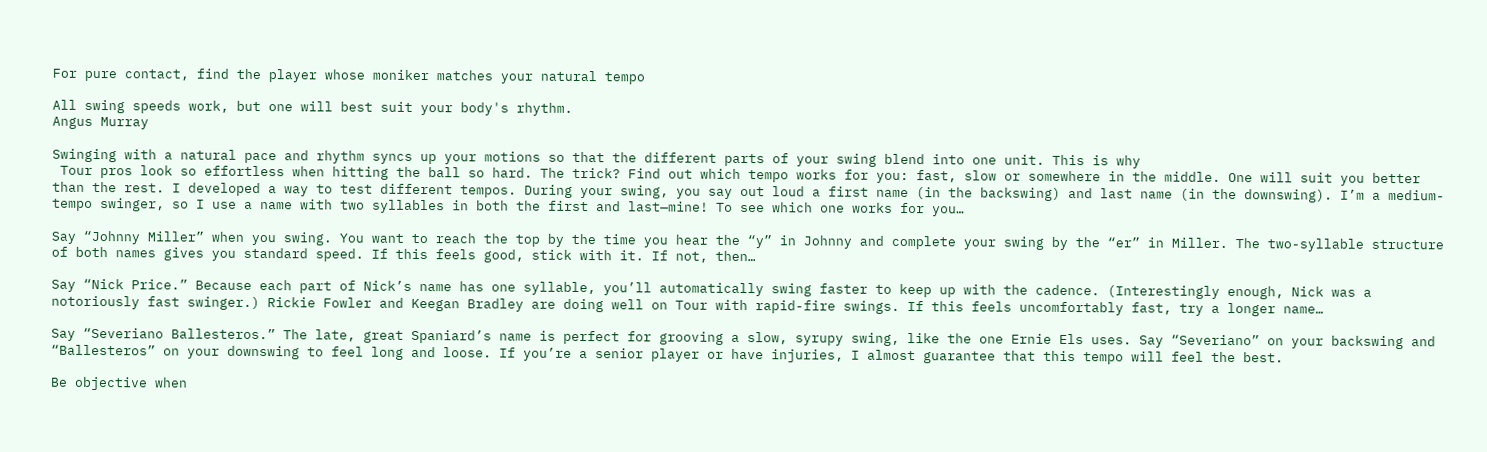For pure contact, find the player whose moniker matches your natural tempo

All swing speeds work, but one will best suit your body's rhythm.
Angus Murray

Swinging with a natural pace and rhythm syncs up your motions so that the different parts of your swing blend into one unit. This is why
 Tour pros look so effortless when hitting the ball so hard. The trick? Find out which tempo works for you: fast, slow or somewhere in the middle. One will suit you better than the rest. I developed a way to test different tempos. During your swing, you say out loud a first name (in the backswing) and last name (in the downswing). I’m a medium-tempo swinger, so I use a name with two syllables in both the first and last—mine! To see which one works for you…

Say “Johnny Miller” when you swing. You want to reach the top by the time you hear the “y” in Johnny and complete your swing by the “er” in Miller. The two-syllable structure of both names gives you standard speed. If this feels good, stick with it. If not, then…

Say “Nick Price.” Because each part of Nick’s name has one syllable, you’ll automatically swing faster to keep up with the cadence. (Interestingly enough, Nick was a notoriously fast swinger.) Rickie Fowler and Keegan Bradley are doing well on Tour with rapid-fire swings. If this feels uncomfortably fast, try a longer name…

Say “Severiano Ballesteros.” The late, great Spaniard’s name is perfect for grooving a slow, syrupy swing, like the one Ernie Els uses. Say “Severiano” on your backswing and “Ballesteros” on your downswing to feel long and loose. If you’re a senior player or have injuries, I almost guarantee that this tempo will feel the best.

Be objective when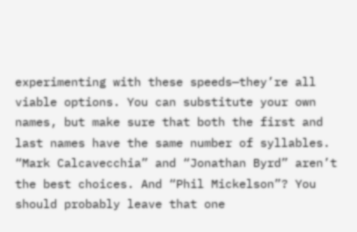experimenting with these speeds—they’re all viable options. You can substitute your own names, but make sure that both the first and last names have the same number of syllables. “Mark Calcavecchia” and “Jonathan Byrd” aren’t the best choices. And “Phil Mickelson”? You should probably leave that one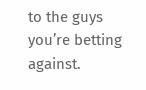to the guys you’re betting against.